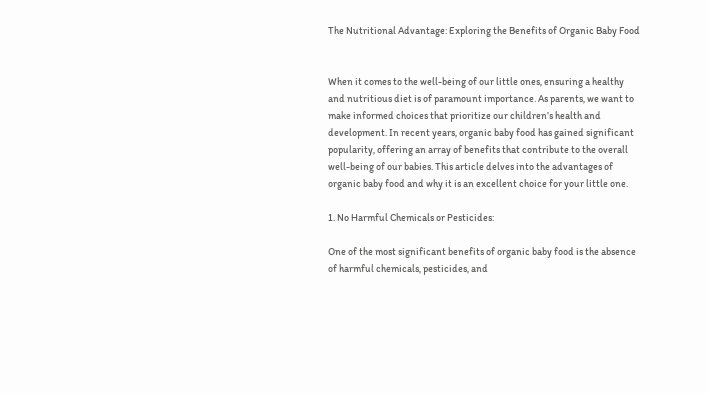The Nutritional Advantage: Exploring the Benefits of Organic Baby Food


When it comes to the well-being of our little ones, ensuring a healthy and nutritious diet is of paramount importance. As parents, we want to make informed choices that prioritize our children’s health and development. In recent years, organic baby food has gained significant popularity, offering an array of benefits that contribute to the overall well-being of our babies. This article delves into the advantages of organic baby food and why it is an excellent choice for your little one.

1. No Harmful Chemicals or Pesticides:

One of the most significant benefits of organic baby food is the absence of harmful chemicals, pesticides, and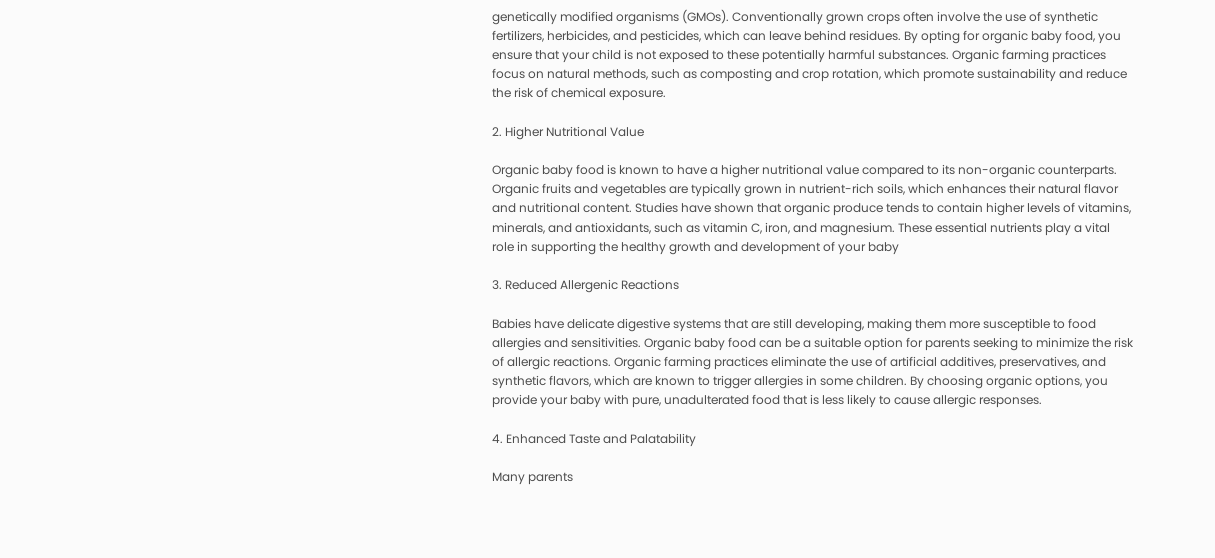genetically modified organisms (GMOs). Conventionally grown crops often involve the use of synthetic fertilizers, herbicides, and pesticides, which can leave behind residues. By opting for organic baby food, you ensure that your child is not exposed to these potentially harmful substances. Organic farming practices focus on natural methods, such as composting and crop rotation, which promote sustainability and reduce the risk of chemical exposure.

2. Higher Nutritional Value

Organic baby food is known to have a higher nutritional value compared to its non-organic counterparts. Organic fruits and vegetables are typically grown in nutrient-rich soils, which enhances their natural flavor and nutritional content. Studies have shown that organic produce tends to contain higher levels of vitamins, minerals, and antioxidants, such as vitamin C, iron, and magnesium. These essential nutrients play a vital role in supporting the healthy growth and development of your baby

3. Reduced Allergenic Reactions

Babies have delicate digestive systems that are still developing, making them more susceptible to food allergies and sensitivities. Organic baby food can be a suitable option for parents seeking to minimize the risk of allergic reactions. Organic farming practices eliminate the use of artificial additives, preservatives, and synthetic flavors, which are known to trigger allergies in some children. By choosing organic options, you provide your baby with pure, unadulterated food that is less likely to cause allergic responses.

4. Enhanced Taste and Palatability

Many parents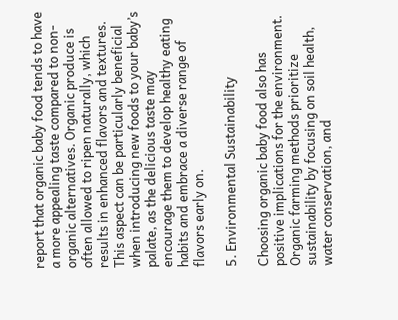report that organic baby food tends to have a more appealing taste compared to non-organic alternatives. Organic produce is often allowed to ripen naturally, which results in enhanced flavors and textures. This aspect can be particularly beneficial when introducing new foods to your baby’s palate, as the delicious taste may encourage them to develop healthy eating habits and embrace a diverse range of flavors early on.

5. Environmental Sustainability

Choosing organic baby food also has positive implications for the environment. Organic farming methods prioritize sustainability by focusing on soil health, water conservation, and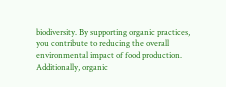biodiversity. By supporting organic practices, you contribute to reducing the overall environmental impact of food production. Additionally, organic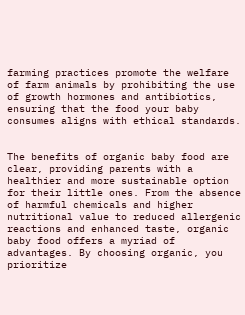farming practices promote the welfare of farm animals by prohibiting the use of growth hormones and antibiotics, ensuring that the food your baby consumes aligns with ethical standards.


The benefits of organic baby food are clear, providing parents with a healthier and more sustainable option for their little ones. From the absence of harmful chemicals and higher nutritional value to reduced allergenic reactions and enhanced taste, organic baby food offers a myriad of advantages. By choosing organic, you prioritize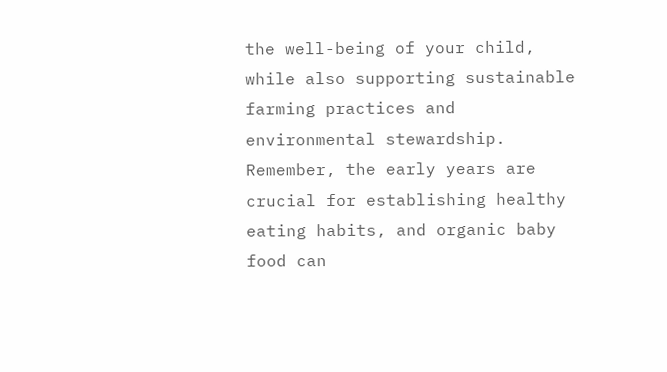the well-being of your child, while also supporting sustainable farming practices and environmental stewardship. Remember, the early years are crucial for establishing healthy eating habits, and organic baby food can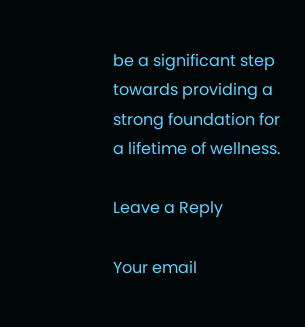be a significant step towards providing a strong foundation for a lifetime of wellness.

Leave a Reply

Your email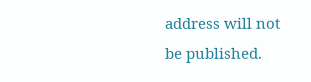address will not be published.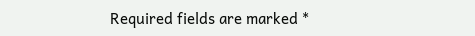Required fields are marked *